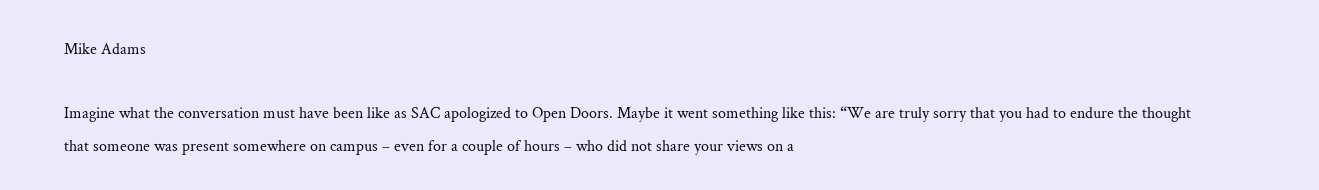Mike Adams

Imagine what the conversation must have been like as SAC apologized to Open Doors. Maybe it went something like this: “We are truly sorry that you had to endure the thought that someone was present somewhere on campus – even for a couple of hours – who did not share your views on a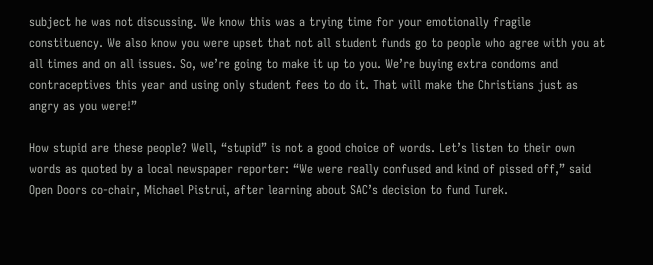subject he was not discussing. We know this was a trying time for your emotionally fragile constituency. We also know you were upset that not all student funds go to people who agree with you at all times and on all issues. So, we’re going to make it up to you. We’re buying extra condoms and contraceptives this year and using only student fees to do it. That will make the Christians just as angry as you were!”

How stupid are these people? Well, “stupid” is not a good choice of words. Let’s listen to their own words as quoted by a local newspaper reporter: “We were really confused and kind of pissed off,” said Open Doors co-chair, Michael Pistrui, after learning about SAC’s decision to fund Turek.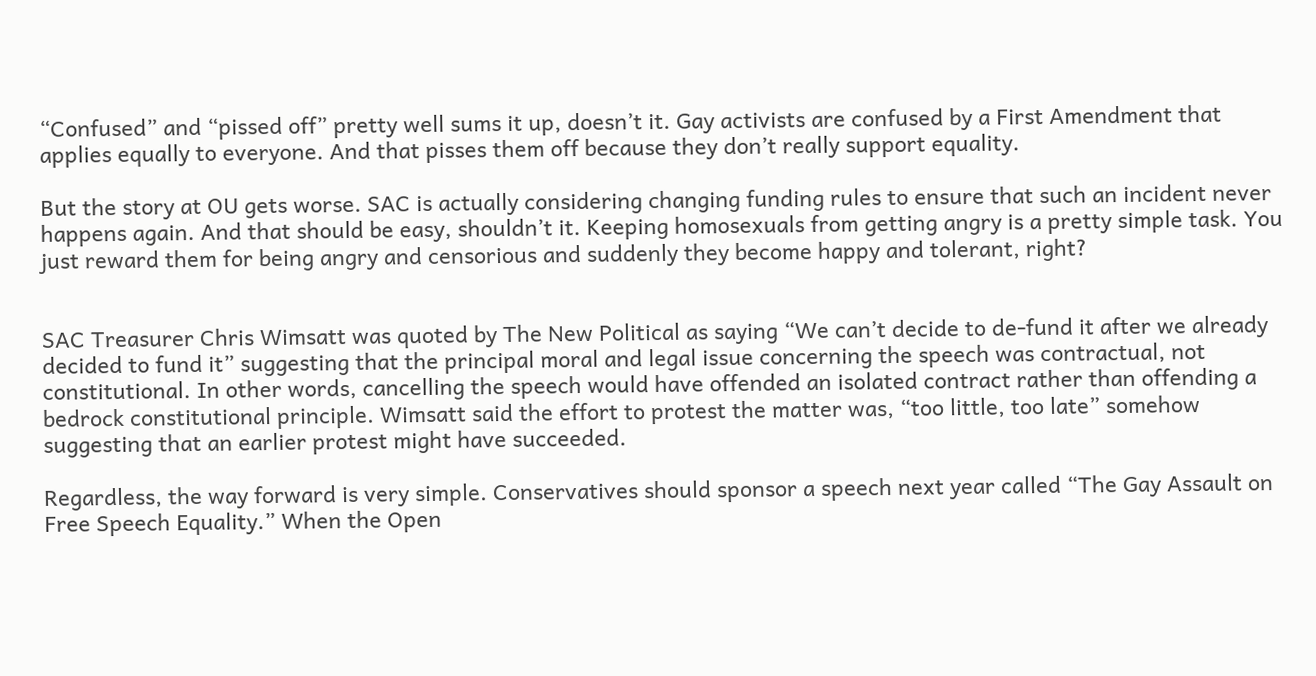“Confused” and “pissed off” pretty well sums it up, doesn’t it. Gay activists are confused by a First Amendment that applies equally to everyone. And that pisses them off because they don’t really support equality.

But the story at OU gets worse. SAC is actually considering changing funding rules to ensure that such an incident never happens again. And that should be easy, shouldn’t it. Keeping homosexuals from getting angry is a pretty simple task. You just reward them for being angry and censorious and suddenly they become happy and tolerant, right?


SAC Treasurer Chris Wimsatt was quoted by The New Political as saying “We can’t decide to de-fund it after we already decided to fund it” suggesting that the principal moral and legal issue concerning the speech was contractual, not constitutional. In other words, cancelling the speech would have offended an isolated contract rather than offending a bedrock constitutional principle. Wimsatt said the effort to protest the matter was, “too little, too late” somehow suggesting that an earlier protest might have succeeded.

Regardless, the way forward is very simple. Conservatives should sponsor a speech next year called “The Gay Assault on Free Speech Equality.” When the Open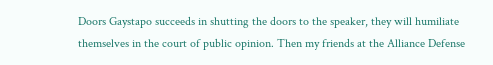Doors Gaystapo succeeds in shutting the doors to the speaker, they will humiliate themselves in the court of public opinion. Then my friends at the Alliance Defense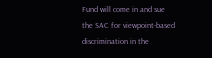Fund will come in and sue the SAC for viewpoint-based discrimination in the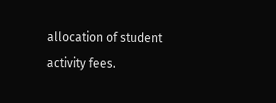allocation of student activity fees.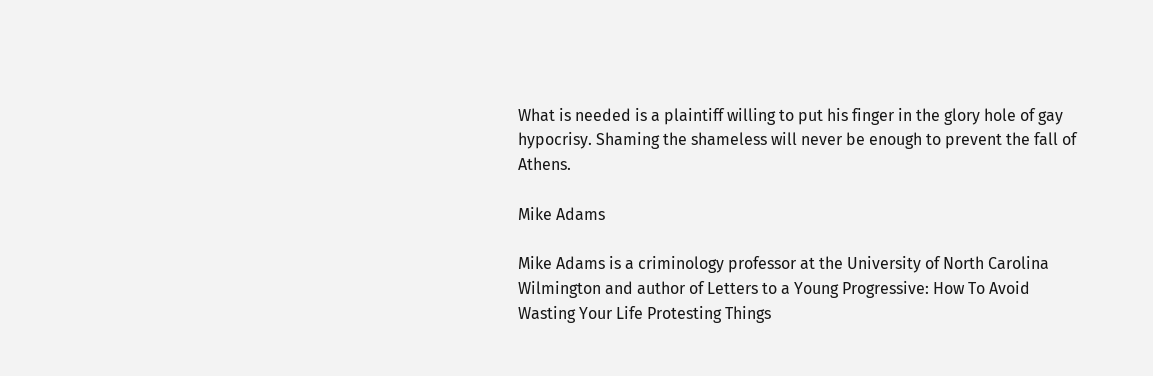What is needed is a plaintiff willing to put his finger in the glory hole of gay hypocrisy. Shaming the shameless will never be enough to prevent the fall of Athens.

Mike Adams

Mike Adams is a criminology professor at the University of North Carolina Wilmington and author of Letters to a Young Progressive: How To Avoid Wasting Your Life Protesting Things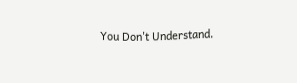You Don't Understand.